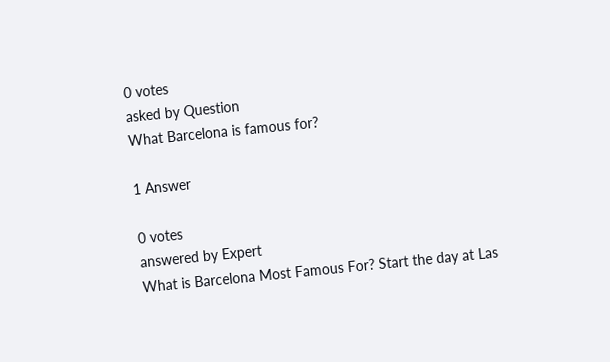0 votes
asked by Question
What Barcelona is famous for?

1 Answer

0 votes
answered by Expert
What is Barcelona Most Famous For? Start the day at Las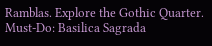Ramblas. Explore the Gothic Quarter. Must-Do: Basilica Sagrada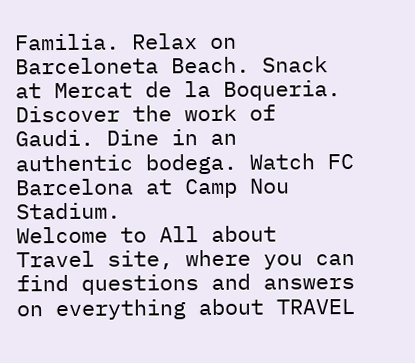Familia. Relax on Barceloneta Beach. Snack at Mercat de la Boqueria. Discover the work of Gaudi. Dine in an authentic bodega. Watch FC Barcelona at Camp Nou Stadium.
Welcome to All about Travel site, where you can find questions and answers on everything about TRAVEL